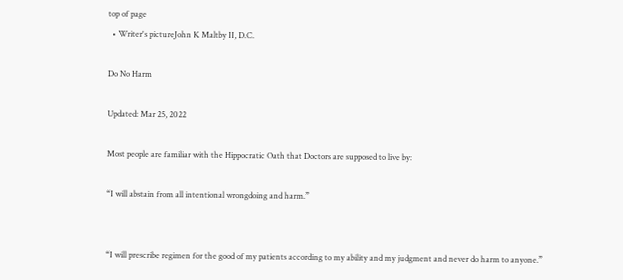top of page
  • Writer's pictureJohn K Maltby II, D.C.

Do No Harm

Updated: Mar 25, 2022

Most people are familiar with the Hippocratic Oath that Doctors are supposed to live by:

“I will abstain from all intentional wrongdoing and harm.”


“I will prescribe regimen for the good of my patients according to my ability and my judgment and never do harm to anyone.”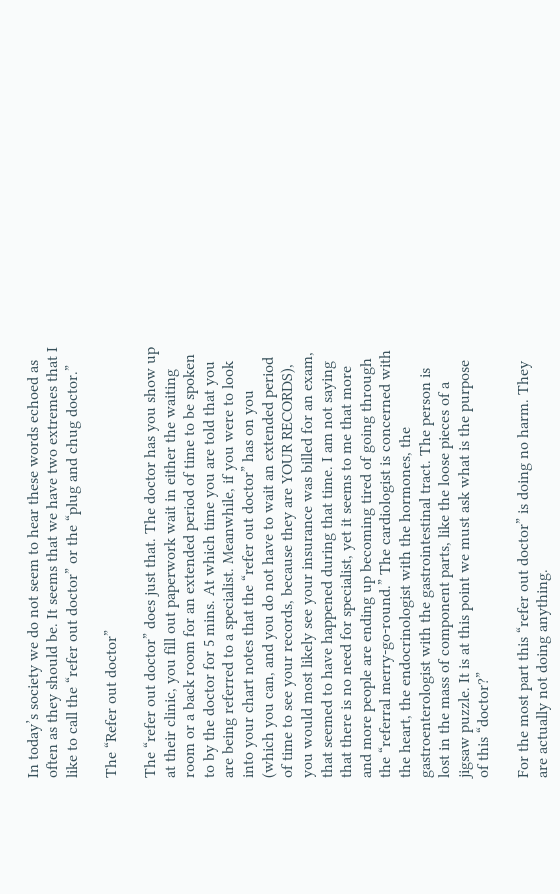In today’s society we do not seem to hear these words echoed as often as they should be. It seems that we have two extremes that I like to call the “refer out doctor” or the “plug and chug doctor.”

The “Refer out doctor”

The “refer out doctor” does just that. The doctor has you show up at their clinic, you fill out paperwork wait in either the waiting room or a back room for an extended period of time to be spoken to by the doctor for 5 mins. At which time you are told that you are being referred to a specialist. Meanwhile, if you were to look into your chart notes that the “refer out doctor” has on you (which you can, and you do not have to wait an extended period of time to see your records, because they are YOUR RECORDS), you would most likely see your insurance was billed for an exam, that seemed to have happened during that time. I am not saying that there is no need for specialist, yet it seems to me that more and more people are ending up becoming tired of going through the “referral merry-go-round.” The cardiologist is concerned with the heart, the endocrinologist with the hormones, the gastroenterologist with the gastrointestinal tract. The person is lost in the mass of component parts, like the loose pieces of a jigsaw puzzle. It is at this point we must ask what is the purpose of this “doctor?”

For the most part this “refer out doctor” is doing no harm. They are actually not doing anything.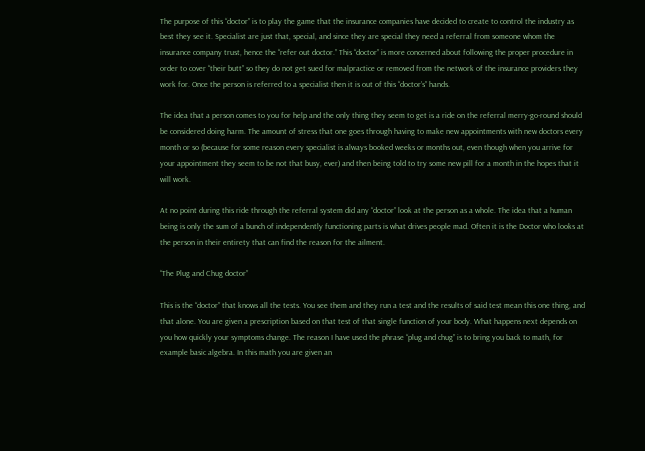The purpose of this “doctor” is to play the game that the insurance companies have decided to create to control the industry as best they see it. Specialist are just that, special, and since they are special they need a referral from someone whom the insurance company trust, hence the “refer out doctor.” This “doctor” is more concerned about following the proper procedure in order to cover “their butt” so they do not get sued for malpractice or removed from the network of the insurance providers they work for. Once the person is referred to a specialist then it is out of this “doctor’s” hands.

The idea that a person comes to you for help and the only thing they seem to get is a ride on the referral merry-go-round should be considered doing harm. The amount of stress that one goes through having to make new appointments with new doctors every month or so (because for some reason every specialist is always booked weeks or months out, even though when you arrive for your appointment they seem to be not that busy, ever) and then being told to try some new pill for a month in the hopes that it will work.

At no point during this ride through the referral system did any “doctor” look at the person as a whole. The idea that a human being is only the sum of a bunch of independently functioning parts is what drives people mad. Often it is the Doctor who looks at the person in their entirety that can find the reason for the ailment.

“The Plug and Chug doctor”

This is the “doctor” that knows all the tests. You see them and they run a test and the results of said test mean this one thing, and that alone. You are given a prescription based on that test of that single function of your body. What happens next depends on you how quickly your symptoms change. The reason I have used the phrase “plug and chug” is to bring you back to math, for example basic algebra. In this math you are given an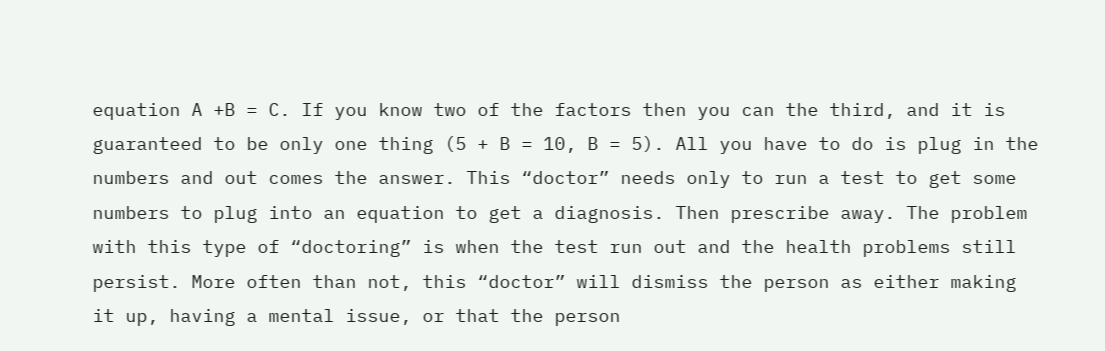equation A +B = C. If you know two of the factors then you can the third, and it is guaranteed to be only one thing (5 + B = 10, B = 5). All you have to do is plug in the numbers and out comes the answer. This “doctor” needs only to run a test to get some numbers to plug into an equation to get a diagnosis. Then prescribe away. The problem with this type of “doctoring” is when the test run out and the health problems still persist. More often than not, this “doctor” will dismiss the person as either making it up, having a mental issue, or that the person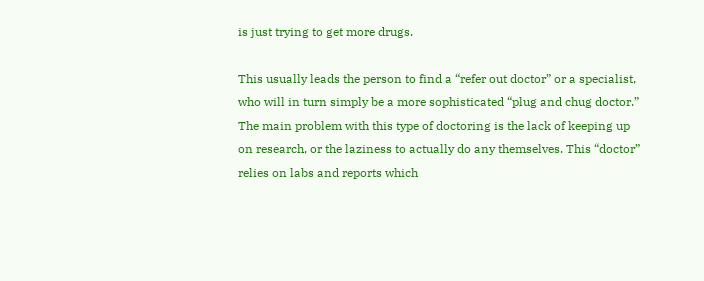is just trying to get more drugs.

This usually leads the person to find a “refer out doctor” or a specialist, who will in turn simply be a more sophisticated “plug and chug doctor.” The main problem with this type of doctoring is the lack of keeping up on research, or the laziness to actually do any themselves. This “doctor” relies on labs and reports which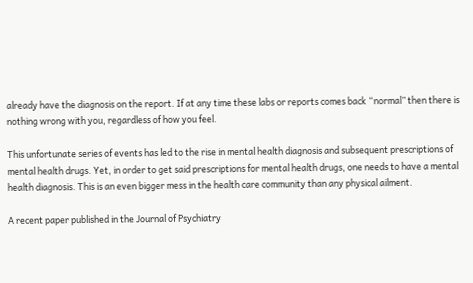already have the diagnosis on the report. If at any time these labs or reports comes back “normal” then there is nothing wrong with you, regardless of how you feel.

This unfortunate series of events has led to the rise in mental health diagnosis and subsequent prescriptions of mental health drugs. Yet, in order to get said prescriptions for mental health drugs, one needs to have a mental health diagnosis. This is an even bigger mess in the health care community than any physical ailment.

A recent paper published in the Journal of Psychiatry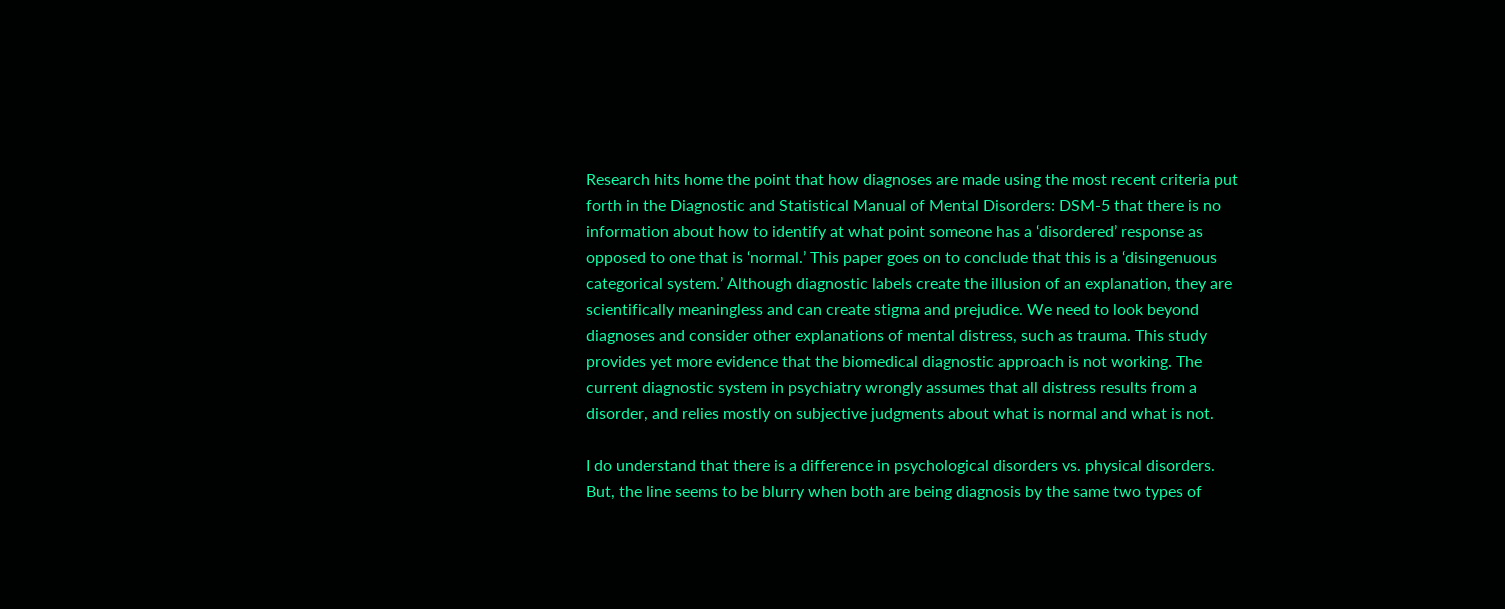Research hits home the point that how diagnoses are made using the most recent criteria put forth in the Diagnostic and Statistical Manual of Mental Disorders: DSM-5 that there is no information about how to identify at what point someone has a ‘disordered’ response as opposed to one that is ‘normal.’ This paper goes on to conclude that this is a ‘disingenuous categorical system.’ Although diagnostic labels create the illusion of an explanation, they are scientifically meaningless and can create stigma and prejudice. We need to look beyond diagnoses and consider other explanations of mental distress, such as trauma. This study provides yet more evidence that the biomedical diagnostic approach is not working. The current diagnostic system in psychiatry wrongly assumes that all distress results from a disorder, and relies mostly on subjective judgments about what is normal and what is not.

I do understand that there is a difference in psychological disorders vs. physical disorders. But, the line seems to be blurry when both are being diagnosis by the same two types of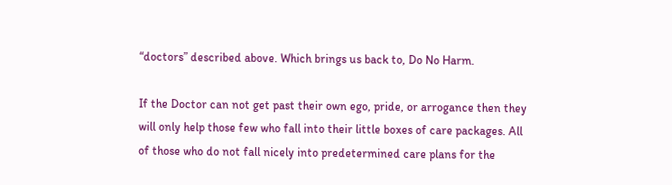“doctors” described above. Which brings us back to, Do No Harm.

If the Doctor can not get past their own ego, pride, or arrogance then they will only help those few who fall into their little boxes of care packages. All of those who do not fall nicely into predetermined care plans for the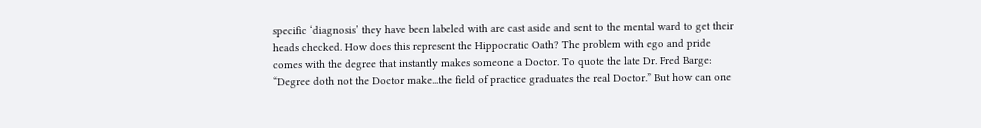specific ‘diagnosis’ they have been labeled with are cast aside and sent to the mental ward to get their heads checked. How does this represent the Hippocratic Oath? The problem with ego and pride comes with the degree that instantly makes someone a Doctor. To quote the late Dr. Fred Barge: “Degree doth not the Doctor make...the field of practice graduates the real Doctor.” But how can one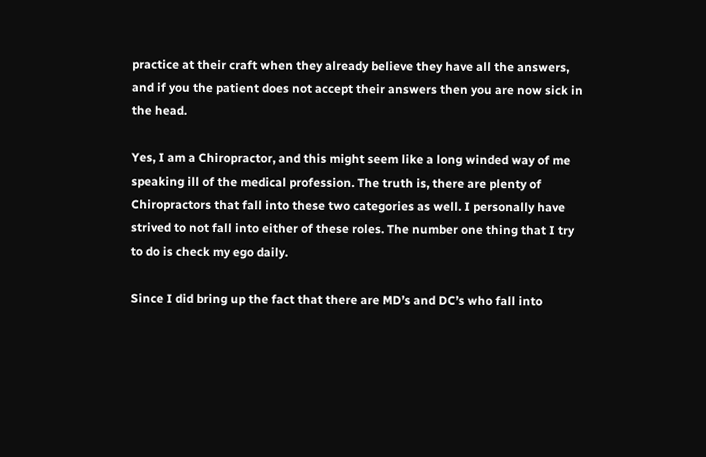practice at their craft when they already believe they have all the answers, and if you the patient does not accept their answers then you are now sick in the head.

Yes, I am a Chiropractor, and this might seem like a long winded way of me speaking ill of the medical profession. The truth is, there are plenty of Chiropractors that fall into these two categories as well. I personally have strived to not fall into either of these roles. The number one thing that I try to do is check my ego daily.

Since I did bring up the fact that there are MD’s and DC’s who fall into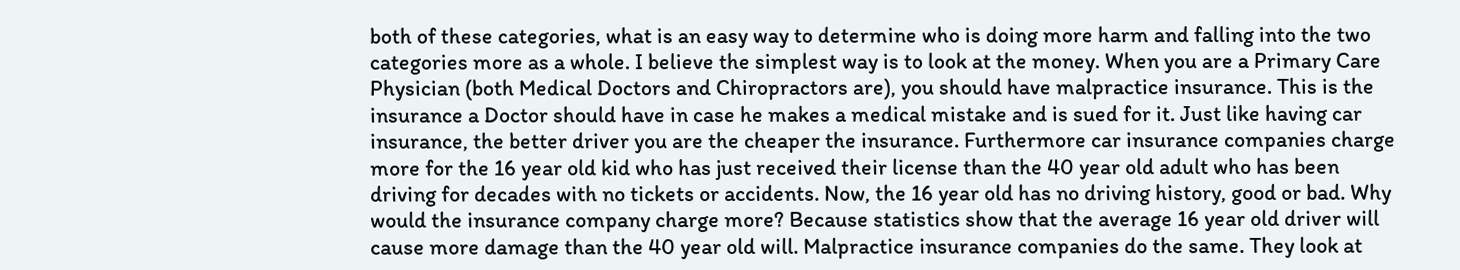both of these categories, what is an easy way to determine who is doing more harm and falling into the two categories more as a whole. I believe the simplest way is to look at the money. When you are a Primary Care Physician (both Medical Doctors and Chiropractors are), you should have malpractice insurance. This is the insurance a Doctor should have in case he makes a medical mistake and is sued for it. Just like having car insurance, the better driver you are the cheaper the insurance. Furthermore car insurance companies charge more for the 16 year old kid who has just received their license than the 40 year old adult who has been driving for decades with no tickets or accidents. Now, the 16 year old has no driving history, good or bad. Why would the insurance company charge more? Because statistics show that the average 16 year old driver will cause more damage than the 40 year old will. Malpractice insurance companies do the same. They look at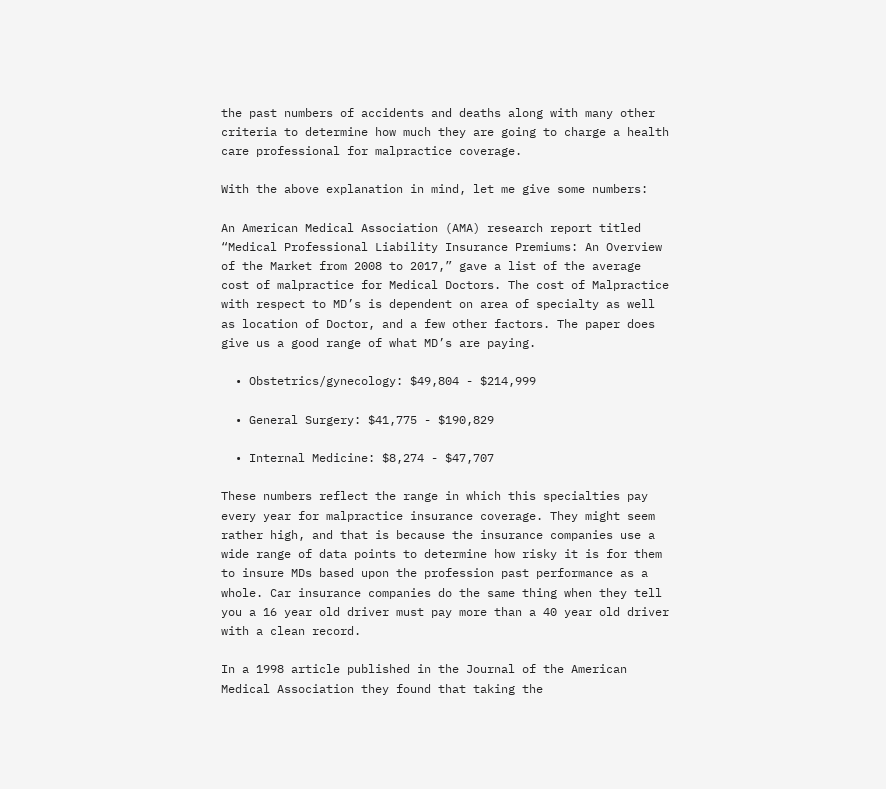the past numbers of accidents and deaths along with many other criteria to determine how much they are going to charge a health care professional for malpractice coverage.

With the above explanation in mind, let me give some numbers:

An American Medical Association (AMA) research report titled “Medical Professional Liability Insurance Premiums: An Overview of the Market from 2008 to 2017,” gave a list of the average cost of malpractice for Medical Doctors. The cost of Malpractice with respect to MD’s is dependent on area of specialty as well as location of Doctor, and a few other factors. The paper does give us a good range of what MD’s are paying.

  • Obstetrics/gynecology: $49,804 - $214,999

  • General Surgery: $41,775 - $190,829

  • Internal Medicine: $8,274 - $47,707

These numbers reflect the range in which this specialties pay every year for malpractice insurance coverage. They might seem rather high, and that is because the insurance companies use a wide range of data points to determine how risky it is for them to insure MDs based upon the profession past performance as a whole. Car insurance companies do the same thing when they tell you a 16 year old driver must pay more than a 40 year old driver with a clean record.

In a 1998 article published in the Journal of the American Medical Association they found that taking the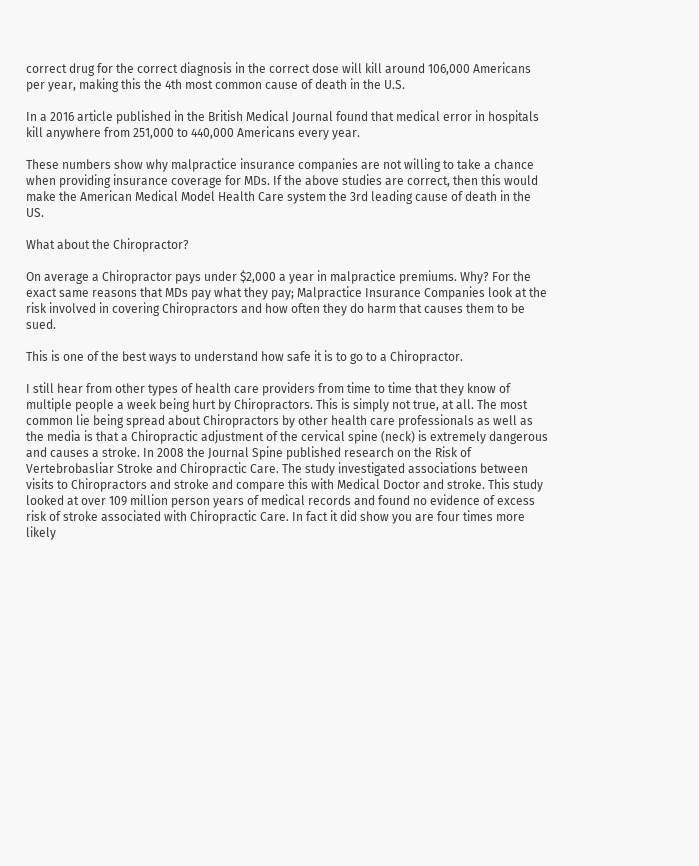correct drug for the correct diagnosis in the correct dose will kill around 106,000 Americans per year, making this the 4th most common cause of death in the U.S.

In a 2016 article published in the British Medical Journal found that medical error in hospitals kill anywhere from 251,000 to 440,000 Americans every year.

These numbers show why malpractice insurance companies are not willing to take a chance when providing insurance coverage for MDs. If the above studies are correct, then this would make the American Medical Model Health Care system the 3rd leading cause of death in the US.

What about the Chiropractor?

On average a Chiropractor pays under $2,000 a year in malpractice premiums. Why? For the exact same reasons that MDs pay what they pay; Malpractice Insurance Companies look at the risk involved in covering Chiropractors and how often they do harm that causes them to be sued.

This is one of the best ways to understand how safe it is to go to a Chiropractor.

I still hear from other types of health care providers from time to time that they know of multiple people a week being hurt by Chiropractors. This is simply not true, at all. The most common lie being spread about Chiropractors by other health care professionals as well as the media is that a Chiropractic adjustment of the cervical spine (neck) is extremely dangerous and causes a stroke. In 2008 the Journal Spine published research on the Risk of Vertebrobasliar Stroke and Chiropractic Care. The study investigated associations between visits to Chiropractors and stroke and compare this with Medical Doctor and stroke. This study looked at over 109 million person years of medical records and found no evidence of excess risk of stroke associated with Chiropractic Care. In fact it did show you are four times more likely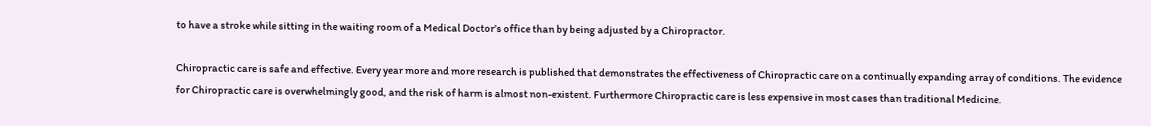to have a stroke while sitting in the waiting room of a Medical Doctor’s office than by being adjusted by a Chiropractor.

Chiropractic care is safe and effective. Every year more and more research is published that demonstrates the effectiveness of Chiropractic care on a continually expanding array of conditions. The evidence for Chiropractic care is overwhelmingly good, and the risk of harm is almost non-existent. Furthermore Chiropractic care is less expensive in most cases than traditional Medicine.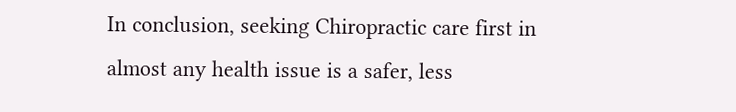In conclusion, seeking Chiropractic care first in almost any health issue is a safer, less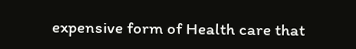expensive form of Health care that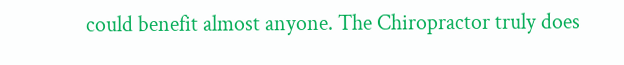could benefit almost anyone. The Chiropractor truly does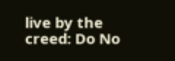live by the creed: Do No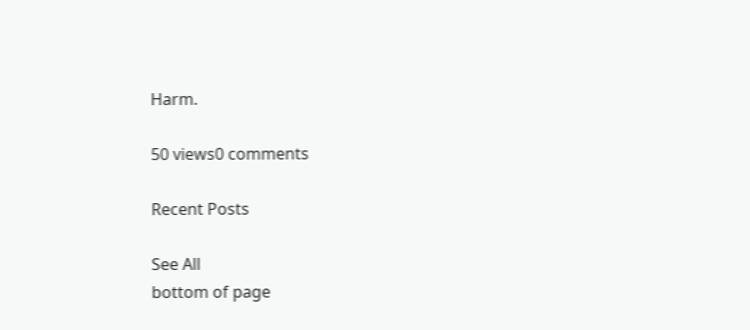Harm.

50 views0 comments

Recent Posts

See All
bottom of page